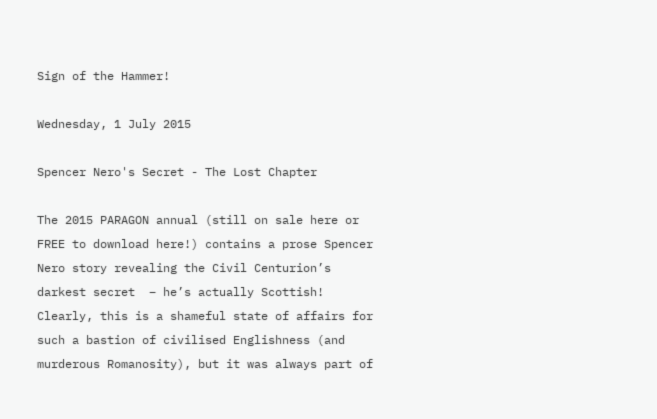Sign of the Hammer!

Wednesday, 1 July 2015

Spencer Nero's Secret - The Lost Chapter

The 2015 PARAGON annual (still on sale here or FREE to download here!) contains a prose Spencer Nero story revealing the Civil Centurion’s darkest secret  – he’s actually Scottish! Clearly, this is a shameful state of affairs for such a bastion of civilised Englishness (and murderous Romanosity), but it was always part of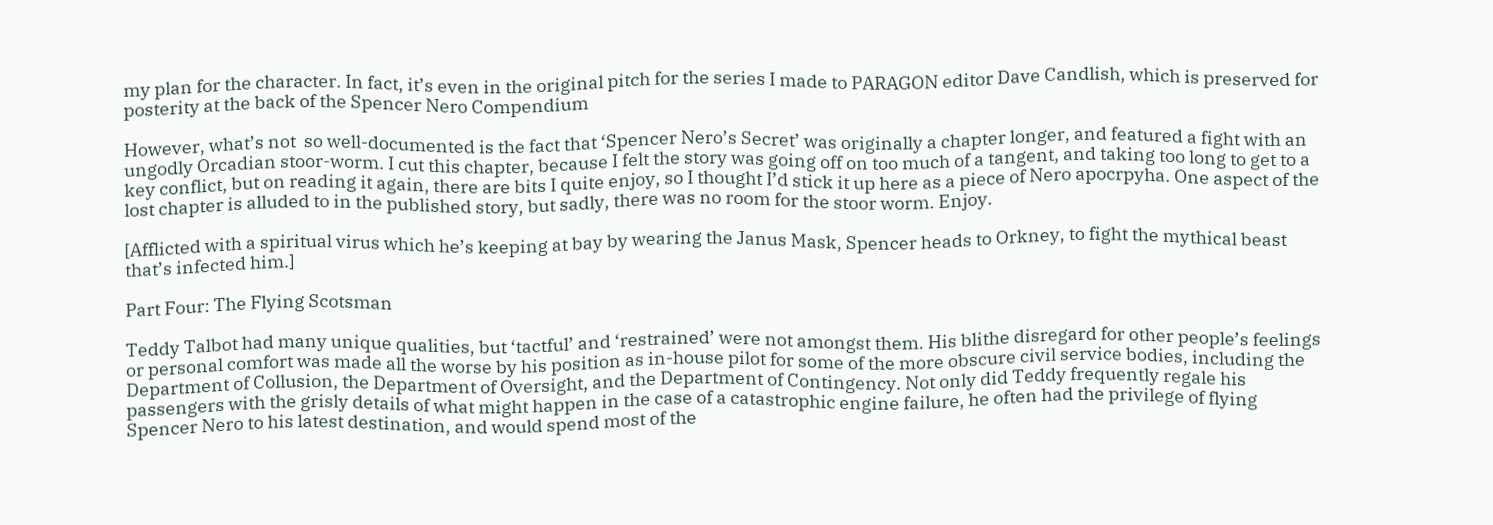my plan for the character. In fact, it’s even in the original pitch for the series I made to PARAGON editor Dave Candlish, which is preserved for posterity at the back of the Spencer Nero Compendium

However, what’s not  so well-documented is the fact that ‘Spencer Nero’s Secret’ was originally a chapter longer, and featured a fight with an ungodly Orcadian stoor-worm. I cut this chapter, because I felt the story was going off on too much of a tangent, and taking too long to get to a key conflict, but on reading it again, there are bits I quite enjoy, so I thought I’d stick it up here as a piece of Nero apocrpyha. One aspect of the lost chapter is alluded to in the published story, but sadly, there was no room for the stoor worm. Enjoy.

[Afflicted with a spiritual virus which he’s keeping at bay by wearing the Janus Mask, Spencer heads to Orkney, to fight the mythical beast that’s infected him.]

Part Four: The Flying Scotsman

Teddy Talbot had many unique qualities, but ‘tactful’ and ‘restrained’ were not amongst them. His blithe disregard for other people’s feelings or personal comfort was made all the worse by his position as in-house pilot for some of the more obscure civil service bodies, including the Department of Collusion, the Department of Oversight, and the Department of Contingency. Not only did Teddy frequently regale his passengers with the grisly details of what might happen in the case of a catastrophic engine failure, he often had the privilege of flying Spencer Nero to his latest destination, and would spend most of the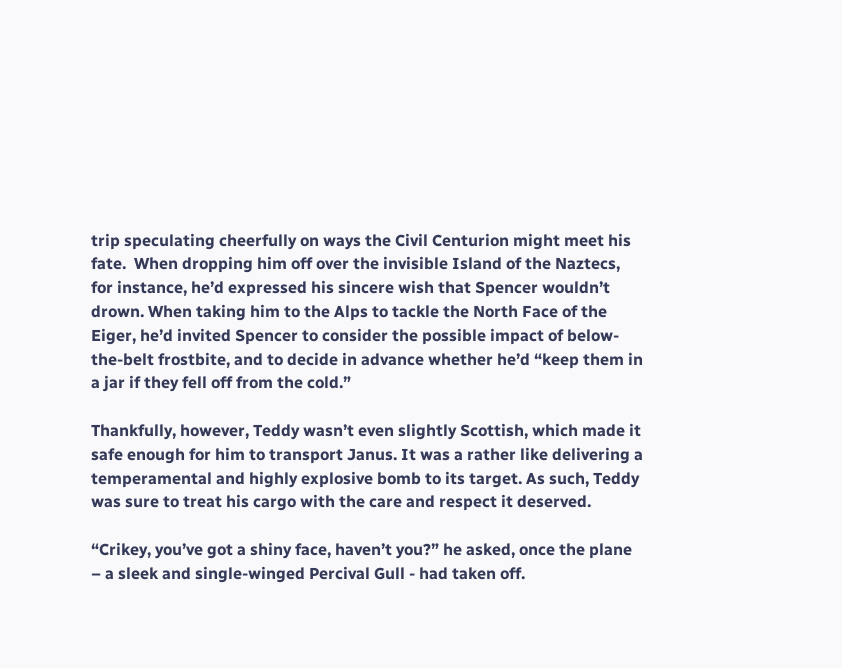trip speculating cheerfully on ways the Civil Centurion might meet his fate.  When dropping him off over the invisible Island of the Naztecs, for instance, he’d expressed his sincere wish that Spencer wouldn’t drown. When taking him to the Alps to tackle the North Face of the Eiger, he’d invited Spencer to consider the possible impact of below-the-belt frostbite, and to decide in advance whether he’d “keep them in a jar if they fell off from the cold.”

Thankfully, however, Teddy wasn’t even slightly Scottish, which made it safe enough for him to transport Janus. It was a rather like delivering a temperamental and highly explosive bomb to its target. As such, Teddy was sure to treat his cargo with the care and respect it deserved.

“Crikey, you’ve got a shiny face, haven’t you?” he asked, once the plane – a sleek and single-winged Percival Gull - had taken off.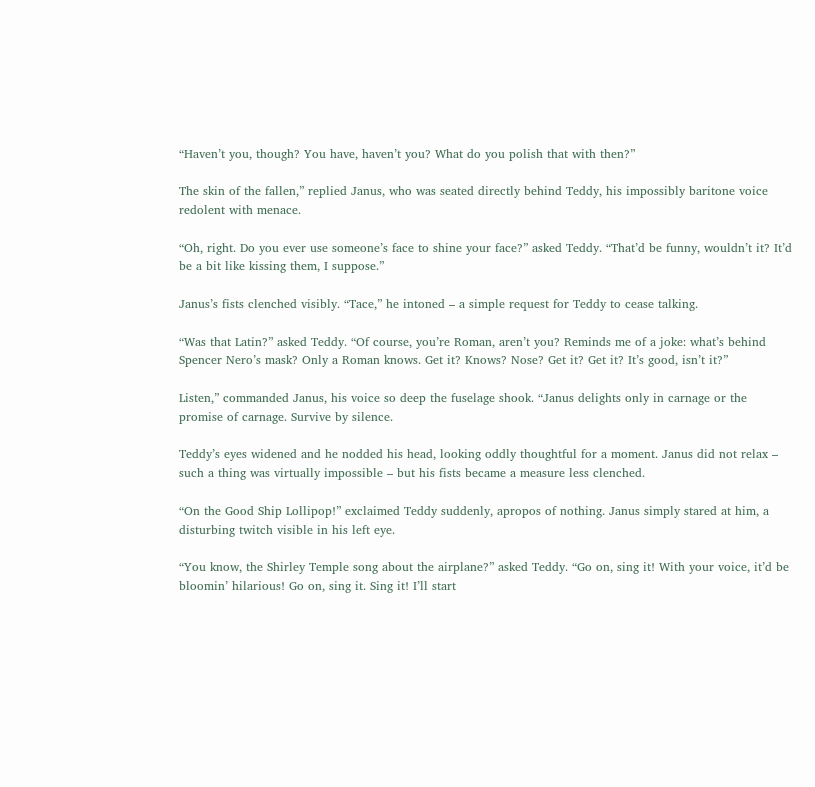“Haven’t you, though? You have, haven’t you? What do you polish that with then?”

The skin of the fallen,” replied Janus, who was seated directly behind Teddy, his impossibly baritone voice redolent with menace.

“Oh, right. Do you ever use someone’s face to shine your face?” asked Teddy. “That’d be funny, wouldn’t it? It’d be a bit like kissing them, I suppose.”

Janus’s fists clenched visibly. “Tace,” he intoned – a simple request for Teddy to cease talking.

“Was that Latin?” asked Teddy. “Of course, you’re Roman, aren’t you? Reminds me of a joke: what’s behind Spencer Nero’s mask? Only a Roman knows. Get it? Knows? Nose? Get it? Get it? It’s good, isn’t it?”

Listen,” commanded Janus, his voice so deep the fuselage shook. “Janus delights only in carnage or the promise of carnage. Survive by silence.

Teddy’s eyes widened and he nodded his head, looking oddly thoughtful for a moment. Janus did not relax – such a thing was virtually impossible – but his fists became a measure less clenched.

“On the Good Ship Lollipop!” exclaimed Teddy suddenly, apropos of nothing. Janus simply stared at him, a disturbing twitch visible in his left eye.

“You know, the Shirley Temple song about the airplane?” asked Teddy. “Go on, sing it! With your voice, it’d be bloomin’ hilarious! Go on, sing it. Sing it! I’ll start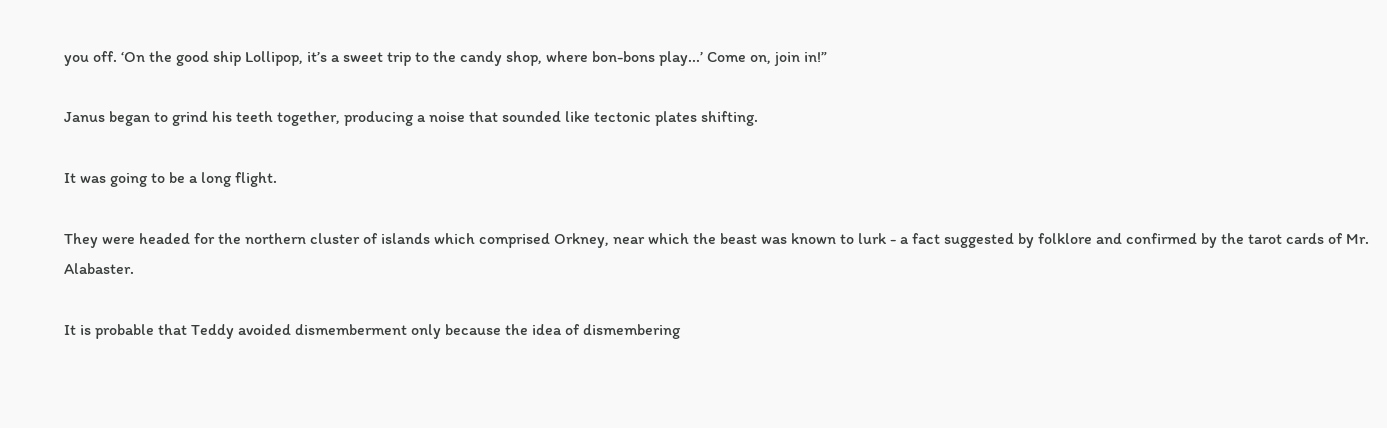you off. ‘On the good ship Lollipop, it’s a sweet trip to the candy shop, where bon-bons play...’ Come on, join in!”

Janus began to grind his teeth together, producing a noise that sounded like tectonic plates shifting.

It was going to be a long flight.

They were headed for the northern cluster of islands which comprised Orkney, near which the beast was known to lurk - a fact suggested by folklore and confirmed by the tarot cards of Mr. Alabaster.

It is probable that Teddy avoided dismemberment only because the idea of dismembering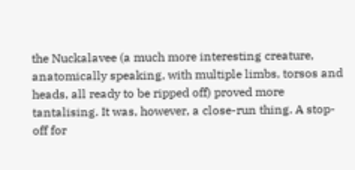the Nuckalavee (a much more interesting creature, anatomically speaking, with multiple limbs, torsos and heads, all ready to be ripped off) proved more tantalising. It was, however, a close-run thing. A stop-off for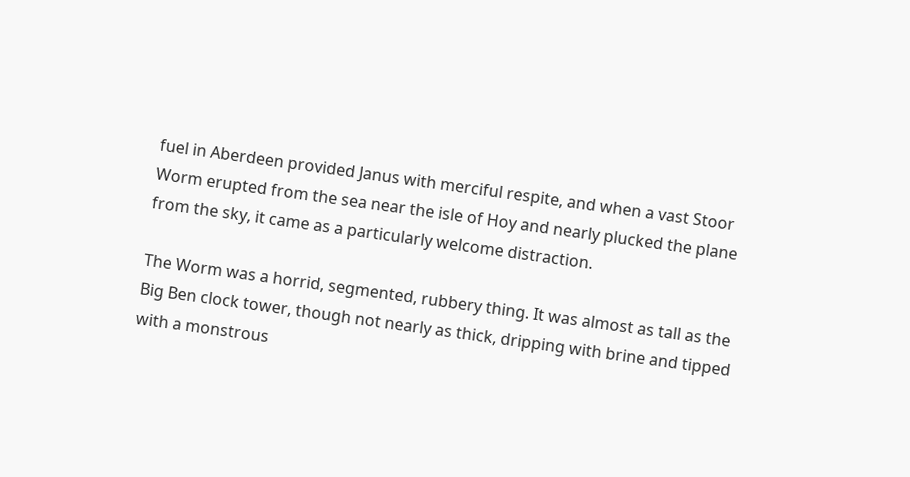fuel in Aberdeen provided Janus with merciful respite, and when a vast Stoor Worm erupted from the sea near the isle of Hoy and nearly plucked the plane from the sky, it came as a particularly welcome distraction.

The Worm was a horrid, segmented, rubbery thing. It was almost as tall as the Big Ben clock tower, though not nearly as thick, dripping with brine and tipped with a monstrous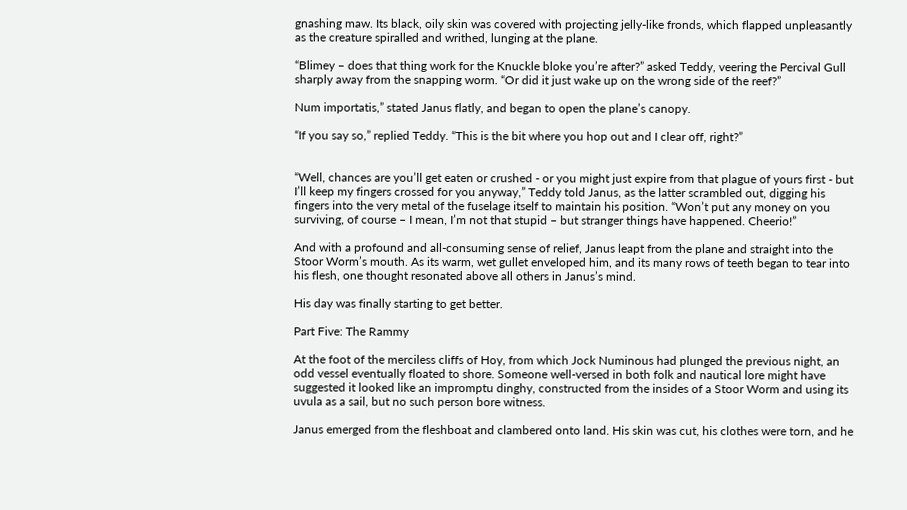gnashing maw. Its black, oily skin was covered with projecting jelly-like fronds, which flapped unpleasantly as the creature spiralled and writhed, lunging at the plane.

“Blimey – does that thing work for the Knuckle bloke you’re after?” asked Teddy, veering the Percival Gull sharply away from the snapping worm. “Or did it just wake up on the wrong side of the reef?”

Num importatis,” stated Janus flatly, and began to open the plane’s canopy.

“If you say so,” replied Teddy. “This is the bit where you hop out and I clear off, right?”


“Well, chances are you’ll get eaten or crushed - or you might just expire from that plague of yours first - but I’ll keep my fingers crossed for you anyway,” Teddy told Janus, as the latter scrambled out, digging his fingers into the very metal of the fuselage itself to maintain his position. “Won’t put any money on you surviving, of course – I mean, I’m not that stupid – but stranger things have happened. Cheerio!”

And with a profound and all-consuming sense of relief, Janus leapt from the plane and straight into the Stoor Worm’s mouth. As its warm, wet gullet enveloped him, and its many rows of teeth began to tear into his flesh, one thought resonated above all others in Janus’s mind.

His day was finally starting to get better.

Part Five: The Rammy

At the foot of the merciless cliffs of Hoy, from which Jock Numinous had plunged the previous night, an odd vessel eventually floated to shore. Someone well-versed in both folk and nautical lore might have suggested it looked like an impromptu dinghy, constructed from the insides of a Stoor Worm and using its uvula as a sail, but no such person bore witness.

Janus emerged from the fleshboat and clambered onto land. His skin was cut, his clothes were torn, and he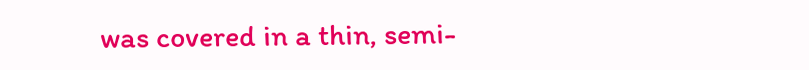was covered in a thin, semi-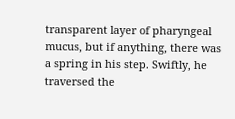transparent layer of pharyngeal mucus, but if anything, there was a spring in his step. Swiftly, he traversed the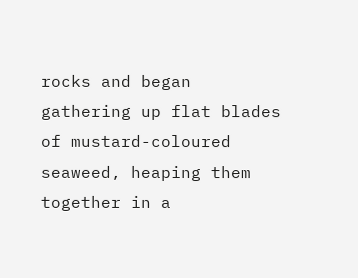rocks and began gathering up flat blades of mustard-coloured seaweed, heaping them together in a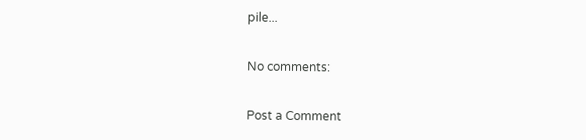pile...

No comments:

Post a Comment